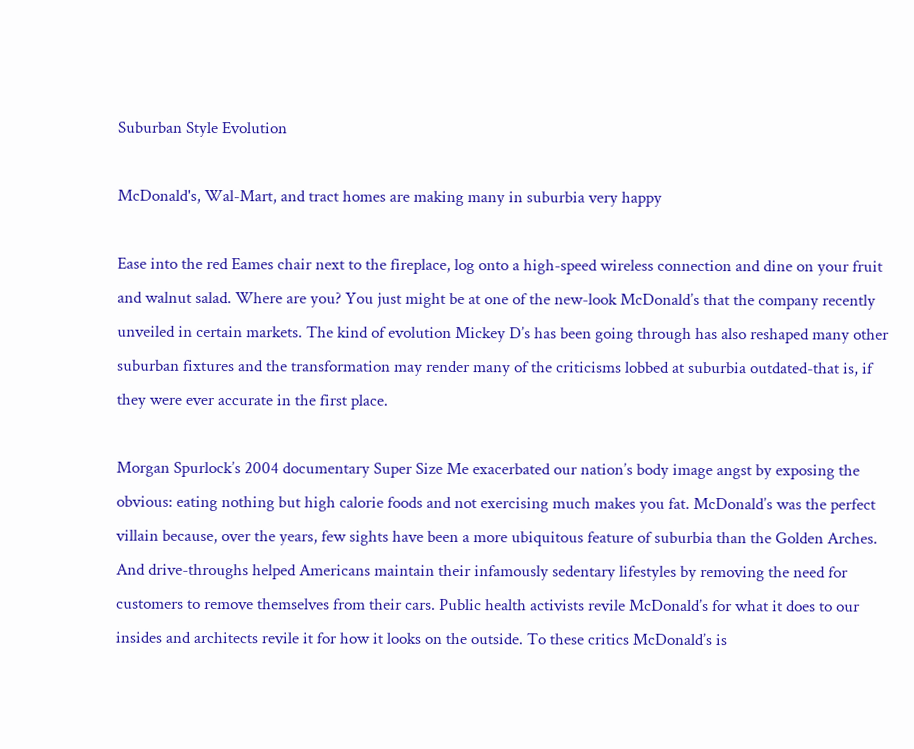Suburban Style Evolution

McDonald's, Wal-Mart, and tract homes are making many in suburbia very happy

Ease into the red Eames chair next to the fireplace, log onto a high-speed wireless connection and dine on your fruit and walnut salad. Where are you? You just might be at one of the new-look McDonald’s that the company recently unveiled in certain markets. The kind of evolution Mickey D’s has been going through has also reshaped many other suburban fixtures and the transformation may render many of the criticisms lobbed at suburbia outdated-that is, if they were ever accurate in the first place.

Morgan Spurlock’s 2004 documentary Super Size Me exacerbated our nation’s body image angst by exposing the obvious: eating nothing but high calorie foods and not exercising much makes you fat. McDonald’s was the perfect villain because, over the years, few sights have been a more ubiquitous feature of suburbia than the Golden Arches. And drive-throughs helped Americans maintain their infamously sedentary lifestyles by removing the need for customers to remove themselves from their cars. Public health activists revile McDonald’s for what it does to our insides and architects revile it for how it looks on the outside. To these critics McDonald’s is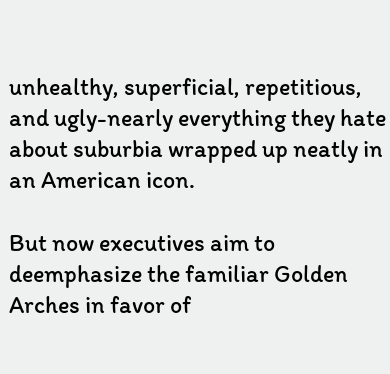unhealthy, superficial, repetitious, and ugly-nearly everything they hate about suburbia wrapped up neatly in an American icon.

But now executives aim to deemphasize the familiar Golden Arches in favor of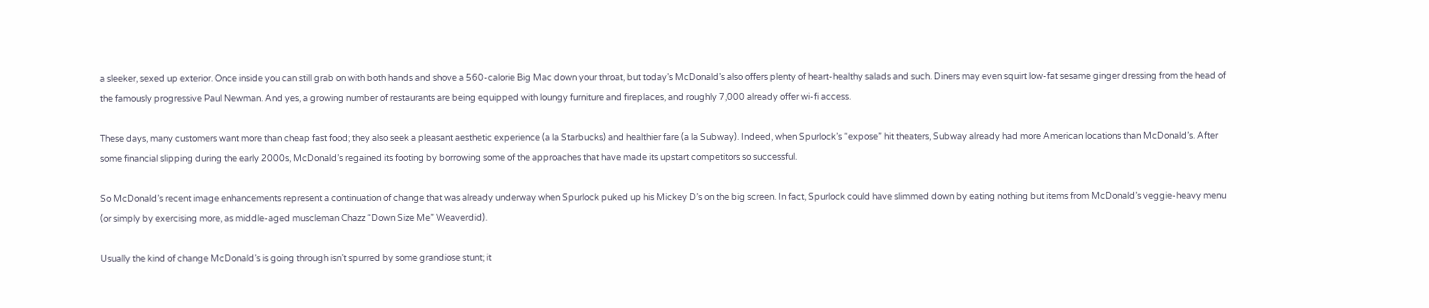a sleeker, sexed up exterior. Once inside you can still grab on with both hands and shove a 560-calorie Big Mac down your throat, but today’s McDonald’s also offers plenty of heart-healthy salads and such. Diners may even squirt low-fat sesame ginger dressing from the head of the famously progressive Paul Newman. And yes, a growing number of restaurants are being equipped with loungy furniture and fireplaces, and roughly 7,000 already offer wi-fi access.

These days, many customers want more than cheap fast food; they also seek a pleasant aesthetic experience (a la Starbucks) and healthier fare (a la Subway). Indeed, when Spurlock’s “expose” hit theaters, Subway already had more American locations than McDonald’s. After some financial slipping during the early 2000s, McDonald’s regained its footing by borrowing some of the approaches that have made its upstart competitors so successful.

So McDonald’s recent image enhancements represent a continuation of change that was already underway when Spurlock puked up his Mickey D’s on the big screen. In fact, Spurlock could have slimmed down by eating nothing but items from McDonald’s veggie-heavy menu (or simply by exercising more, as middle-aged muscleman Chazz “Down Size Me” Weaverdid).

Usually the kind of change McDonald’s is going through isn’t spurred by some grandiose stunt; it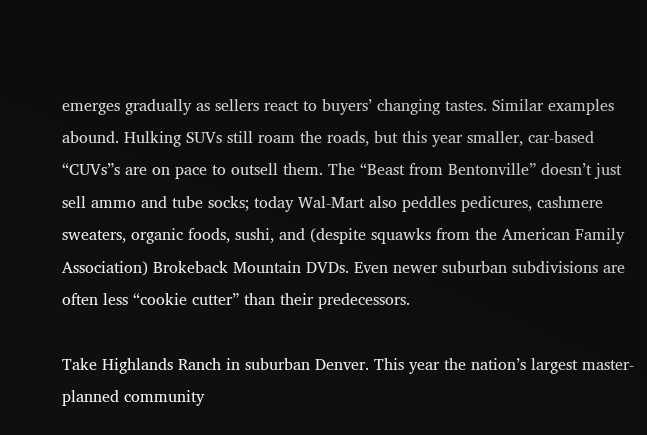emerges gradually as sellers react to buyers’ changing tastes. Similar examples abound. Hulking SUVs still roam the roads, but this year smaller, car-based “CUVs”s are on pace to outsell them. The “Beast from Bentonville” doesn’t just sell ammo and tube socks; today Wal-Mart also peddles pedicures, cashmere sweaters, organic foods, sushi, and (despite squawks from the American Family Association) Brokeback Mountain DVDs. Even newer suburban subdivisions are often less “cookie cutter” than their predecessors.

Take Highlands Ranch in suburban Denver. This year the nation’s largest master-planned community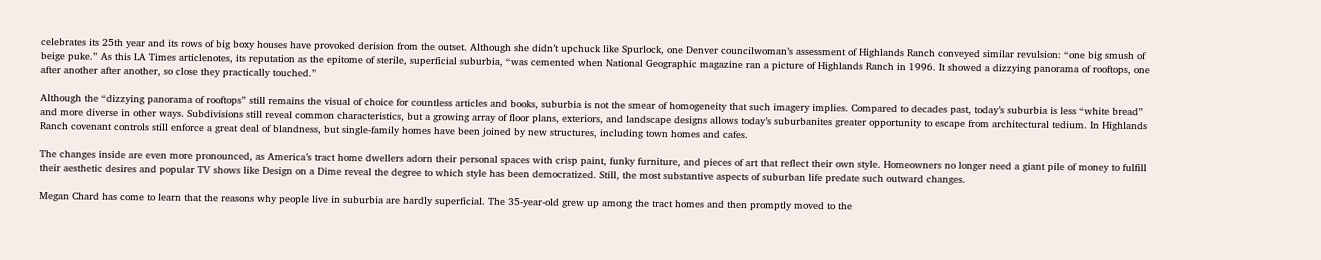celebrates its 25th year and its rows of big boxy houses have provoked derision from the outset. Although she didn’t upchuck like Spurlock, one Denver councilwoman’s assessment of Highlands Ranch conveyed similar revulsion: “one big smush of beige puke.” As this LA Times articlenotes, its reputation as the epitome of sterile, superficial suburbia, “was cemented when National Geographic magazine ran a picture of Highlands Ranch in 1996. It showed a dizzying panorama of rooftops, one after another after another, so close they practically touched.”

Although the “dizzying panorama of rooftops” still remains the visual of choice for countless articles and books, suburbia is not the smear of homogeneity that such imagery implies. Compared to decades past, today’s suburbia is less “white bread” and more diverse in other ways. Subdivisions still reveal common characteristics, but a growing array of floor plans, exteriors, and landscape designs allows today’s suburbanites greater opportunity to escape from architectural tedium. In Highlands Ranch covenant controls still enforce a great deal of blandness, but single-family homes have been joined by new structures, including town homes and cafes.

The changes inside are even more pronounced, as America’s tract home dwellers adorn their personal spaces with crisp paint, funky furniture, and pieces of art that reflect their own style. Homeowners no longer need a giant pile of money to fulfill their aesthetic desires and popular TV shows like Design on a Dime reveal the degree to which style has been democratized. Still, the most substantive aspects of suburban life predate such outward changes.

Megan Chard has come to learn that the reasons why people live in suburbia are hardly superficial. The 35-year-old grew up among the tract homes and then promptly moved to the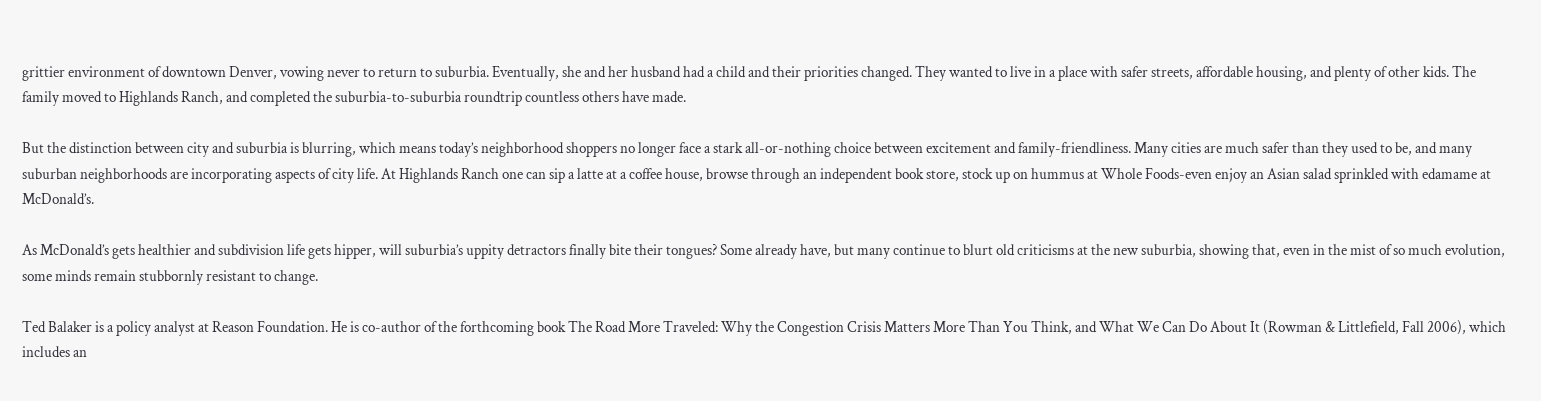grittier environment of downtown Denver, vowing never to return to suburbia. Eventually, she and her husband had a child and their priorities changed. They wanted to live in a place with safer streets, affordable housing, and plenty of other kids. The family moved to Highlands Ranch, and completed the suburbia-to-suburbia roundtrip countless others have made.

But the distinction between city and suburbia is blurring, which means today’s neighborhood shoppers no longer face a stark all-or-nothing choice between excitement and family-friendliness. Many cities are much safer than they used to be, and many suburban neighborhoods are incorporating aspects of city life. At Highlands Ranch one can sip a latte at a coffee house, browse through an independent book store, stock up on hummus at Whole Foods-even enjoy an Asian salad sprinkled with edamame at McDonald’s.

As McDonald’s gets healthier and subdivision life gets hipper, will suburbia’s uppity detractors finally bite their tongues? Some already have, but many continue to blurt old criticisms at the new suburbia, showing that, even in the mist of so much evolution, some minds remain stubbornly resistant to change.

Ted Balaker is a policy analyst at Reason Foundation. He is co-author of the forthcoming book The Road More Traveled: Why the Congestion Crisis Matters More Than You Think, and What We Can Do About It (Rowman & Littlefield, Fall 2006), which includes an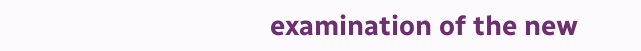examination of the new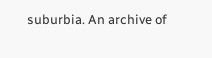suburbia. An archive of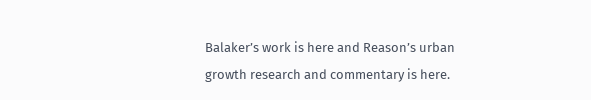Balaker’s work is here and Reason’s urban growth research and commentary is here.